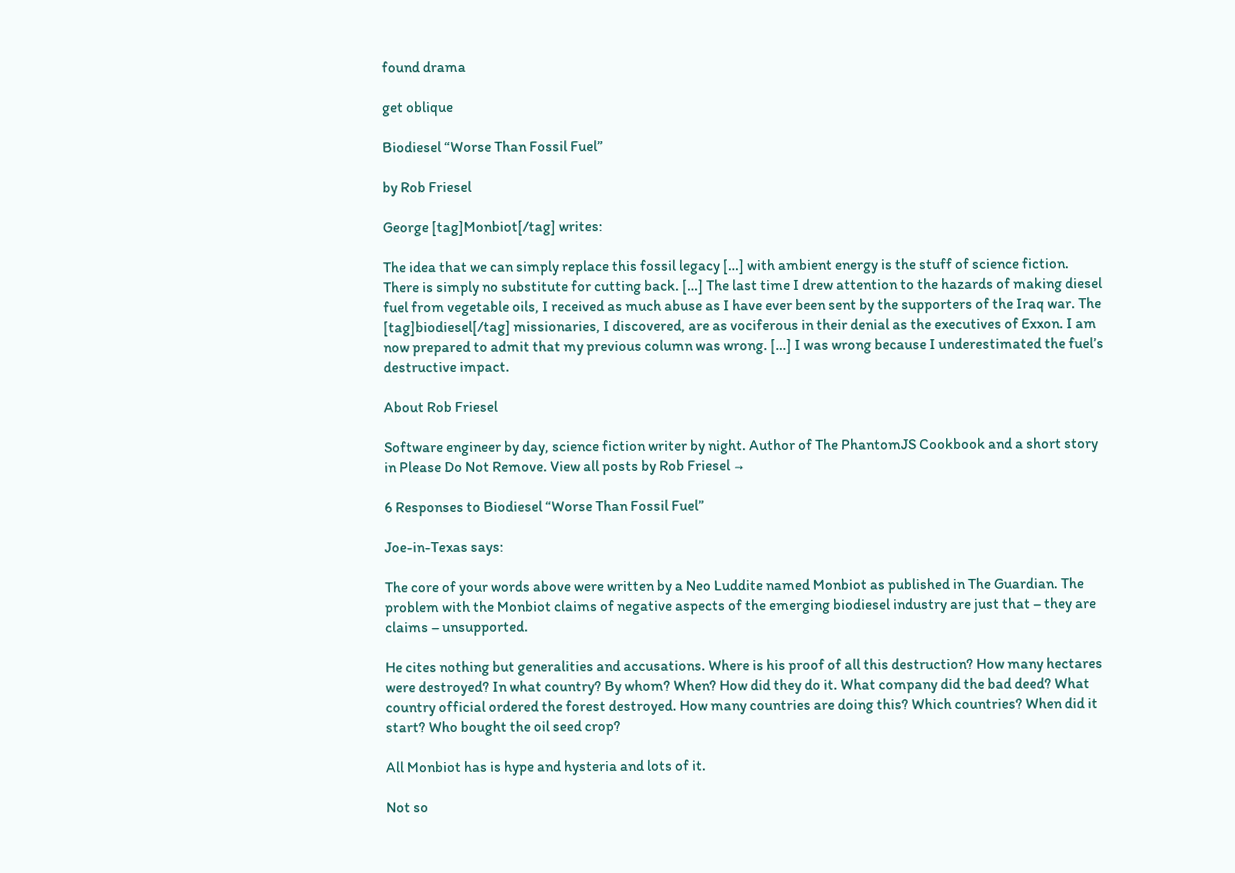found drama

get oblique

Biodiesel “Worse Than Fossil Fuel”

by Rob Friesel

George [tag]Monbiot[/tag] writes:

The idea that we can simply replace this fossil legacy […] with ambient energy is the stuff of science fiction. There is simply no substitute for cutting back. […] The last time I drew attention to the hazards of making diesel fuel from vegetable oils, I received as much abuse as I have ever been sent by the supporters of the Iraq war. The [tag]biodiesel[/tag] missionaries, I discovered, are as vociferous in their denial as the executives of Exxon. I am now prepared to admit that my previous column was wrong. […] I was wrong because I underestimated the fuel’s destructive impact.

About Rob Friesel

Software engineer by day, science fiction writer by night. Author of The PhantomJS Cookbook and a short story in Please Do Not Remove. View all posts by Rob Friesel →

6 Responses to Biodiesel “Worse Than Fossil Fuel”

Joe-in-Texas says:

The core of your words above were written by a Neo Luddite named Monbiot as published in The Guardian. The problem with the Monbiot claims of negative aspects of the emerging biodiesel industry are just that – they are claims – unsupported.

He cites nothing but generalities and accusations. Where is his proof of all this destruction? How many hectares were destroyed? In what country? By whom? When? How did they do it. What company did the bad deed? What country official ordered the forest destroyed. How many countries are doing this? Which countries? When did it start? Who bought the oil seed crop?

All Monbiot has is hype and hysteria and lots of it.

Not so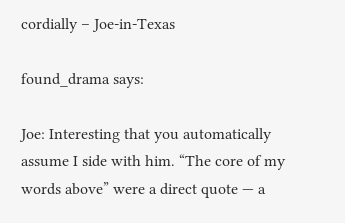cordially – Joe-in-Texas

found_drama says:

Joe: Interesting that you automatically assume I side with him. “The core of my words above” were a direct quote — a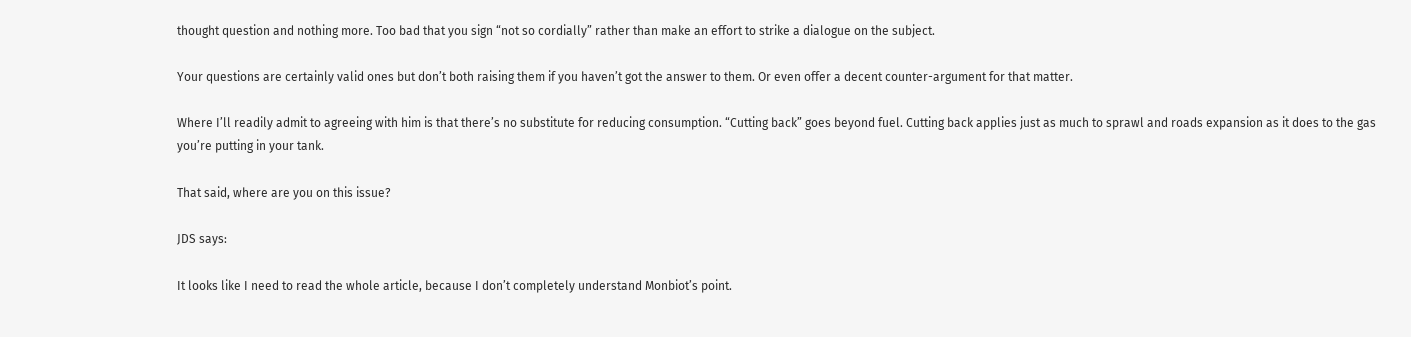thought question and nothing more. Too bad that you sign “not so cordially” rather than make an effort to strike a dialogue on the subject.

Your questions are certainly valid ones but don’t both raising them if you haven’t got the answer to them. Or even offer a decent counter-argument for that matter.

Where I’ll readily admit to agreeing with him is that there’s no substitute for reducing consumption. “Cutting back” goes beyond fuel. Cutting back applies just as much to sprawl and roads expansion as it does to the gas you’re putting in your tank.

That said, where are you on this issue?

JDS says:

It looks like I need to read the whole article, because I don’t completely understand Monbiot’s point.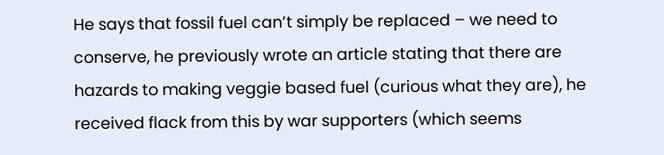He says that fossil fuel can’t simply be replaced – we need to conserve, he previously wrote an article stating that there are hazards to making veggie based fuel (curious what they are), he received flack from this by war supporters (which seems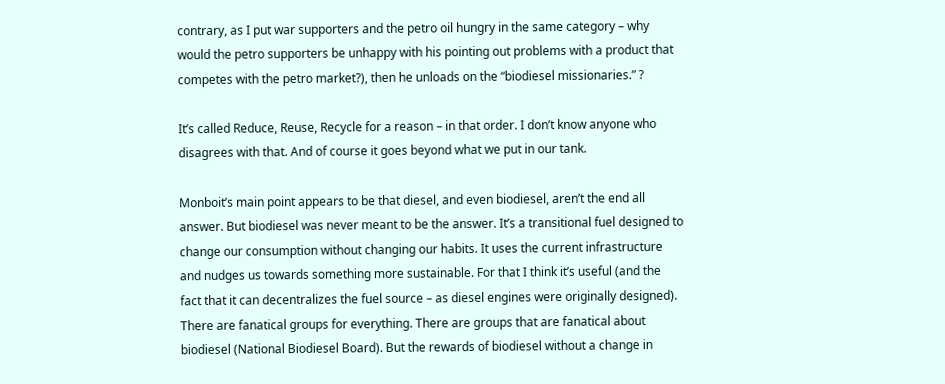contrary, as I put war supporters and the petro oil hungry in the same category – why would the petro supporters be unhappy with his pointing out problems with a product that competes with the petro market?), then he unloads on the “biodiesel missionaries.” ?

It’s called Reduce, Reuse, Recycle for a reason – in that order. I don’t know anyone who disagrees with that. And of course it goes beyond what we put in our tank.

Monboit’s main point appears to be that diesel, and even biodiesel, aren’t the end all answer. But biodiesel was never meant to be the answer. It’s a transitional fuel designed to change our consumption without changing our habits. It uses the current infrastructure and nudges us towards something more sustainable. For that I think it’s useful (and the fact that it can decentralizes the fuel source – as diesel engines were originally designed). There are fanatical groups for everything. There are groups that are fanatical about biodiesel (National Biodiesel Board). But the rewards of biodiesel without a change in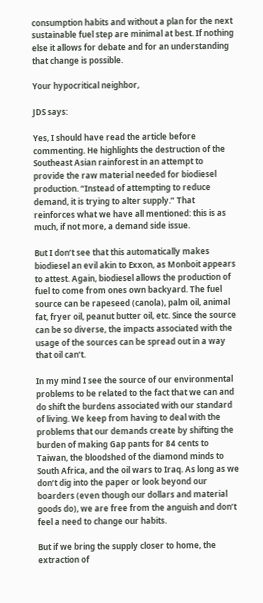consumption habits and without a plan for the next sustainable fuel step are minimal at best. If nothing else it allows for debate and for an understanding that change is possible.

Your hypocritical neighbor,

JDS says:

Yes, I should have read the article before commenting. He highlights the destruction of the Southeast Asian rainforest in an attempt to provide the raw material needed for biodiesel production. “Instead of attempting to reduce demand, it is trying to alter supply.” That reinforces what we have all mentioned: this is as much, if not more, a demand side issue.

But I don’t see that this automatically makes biodiesel an evil akin to Exxon, as Monboit appears to attest. Again, biodiesel allows the production of fuel to come from ones own backyard. The fuel source can be rapeseed (canola), palm oil, animal fat, fryer oil, peanut butter oil, etc. Since the source can be so diverse, the impacts associated with the usage of the sources can be spread out in a way that oil can’t.

In my mind I see the source of our environmental problems to be related to the fact that we can and do shift the burdens associated with our standard of living. We keep from having to deal with the problems that our demands create by shifting the burden of making Gap pants for 84 cents to Taiwan, the bloodshed of the diamond minds to South Africa, and the oil wars to Iraq. As long as we don’t dig into the paper or look beyond our boarders (even though our dollars and material goods do), we are free from the anguish and don’t feel a need to change our habits.

But if we bring the supply closer to home, the extraction of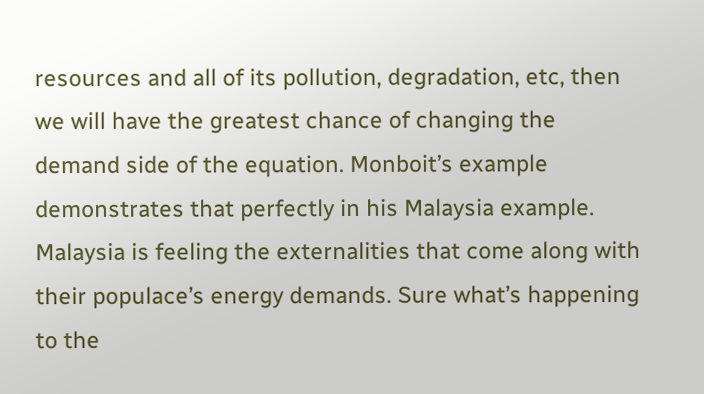resources and all of its pollution, degradation, etc, then we will have the greatest chance of changing the demand side of the equation. Monboit’s example demonstrates that perfectly in his Malaysia example. Malaysia is feeling the externalities that come along with their populace’s energy demands. Sure what’s happening to the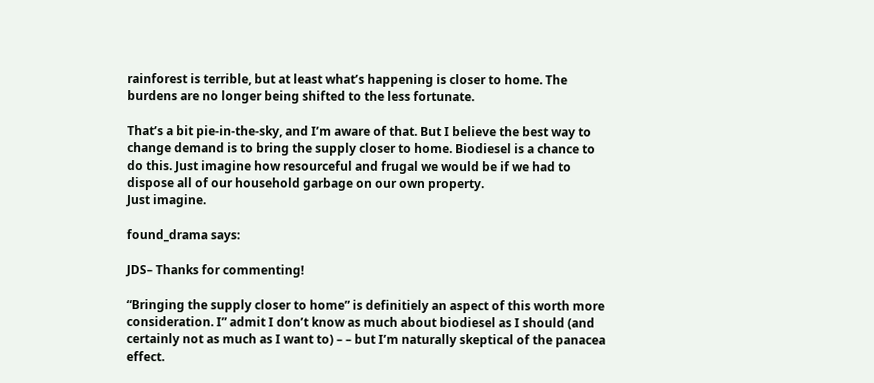rainforest is terrible, but at least what’s happening is closer to home. The burdens are no longer being shifted to the less fortunate.

That’s a bit pie-in-the-sky, and I’m aware of that. But I believe the best way to change demand is to bring the supply closer to home. Biodiesel is a chance to do this. Just imagine how resourceful and frugal we would be if we had to dispose all of our household garbage on our own property.
Just imagine.

found_drama says:

JDS– Thanks for commenting!

“Bringing the supply closer to home” is definitiely an aspect of this worth more consideration. I” admit I don’t know as much about biodiesel as I should (and certainly not as much as I want to) – – but I’m naturally skeptical of the panacea effect.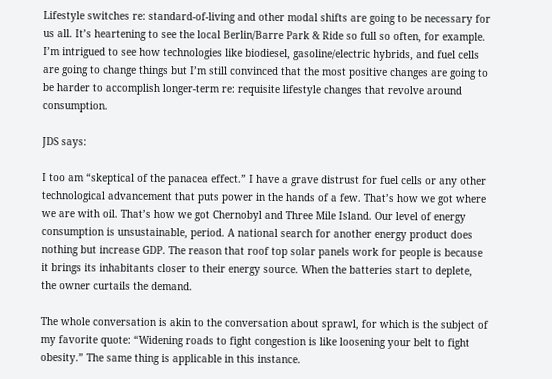Lifestyle switches re: standard-of-living and other modal shifts are going to be necessary for us all. It’s heartening to see the local Berlin/Barre Park & Ride so full so often, for example. I’m intrigued to see how technologies like biodiesel, gasoline/electric hybrids, and fuel cells are going to change things but I’m still convinced that the most positive changes are going to be harder to accomplish longer-term re: requisite lifestyle changes that revolve around consumption.

JDS says:

I too am “skeptical of the panacea effect.” I have a grave distrust for fuel cells or any other technological advancement that puts power in the hands of a few. That’s how we got where we are with oil. That’s how we got Chernobyl and Three Mile Island. Our level of energy consumption is unsustainable, period. A national search for another energy product does nothing but increase GDP. The reason that roof top solar panels work for people is because it brings its inhabitants closer to their energy source. When the batteries start to deplete, the owner curtails the demand.

The whole conversation is akin to the conversation about sprawl, for which is the subject of my favorite quote: “Widening roads to fight congestion is like loosening your belt to fight obesity.” The same thing is applicable in this instance.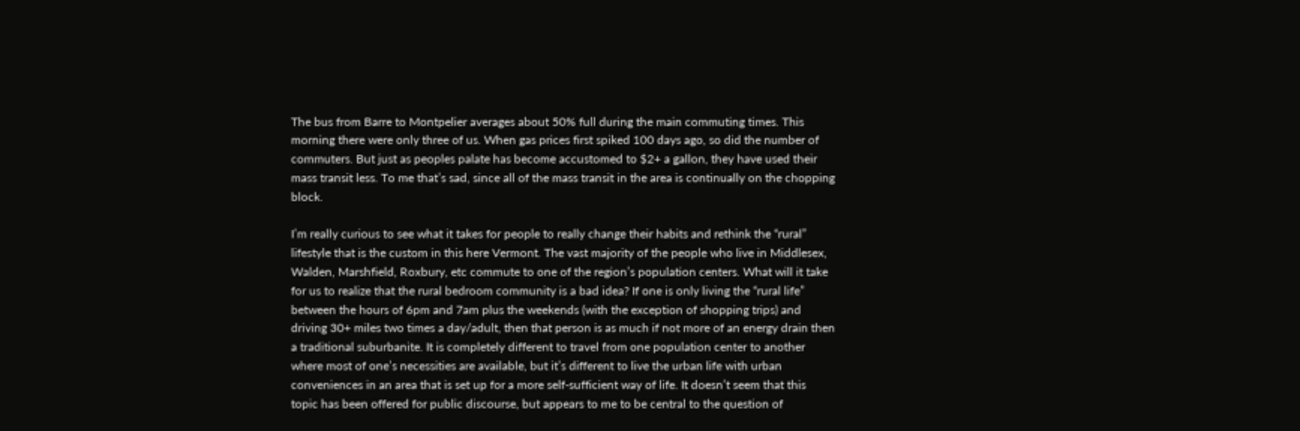The bus from Barre to Montpelier averages about 50% full during the main commuting times. This morning there were only three of us. When gas prices first spiked 100 days ago, so did the number of commuters. But just as peoples palate has become accustomed to $2+ a gallon, they have used their mass transit less. To me that’s sad, since all of the mass transit in the area is continually on the chopping block.

I’m really curious to see what it takes for people to really change their habits and rethink the “rural” lifestyle that is the custom in this here Vermont. The vast majority of the people who live in Middlesex, Walden, Marshfield, Roxbury, etc commute to one of the region’s population centers. What will it take for us to realize that the rural bedroom community is a bad idea? If one is only living the “rural life” between the hours of 6pm and 7am plus the weekends (with the exception of shopping trips) and driving 30+ miles two times a day/adult, then that person is as much if not more of an energy drain then a traditional suburbanite. It is completely different to travel from one population center to another where most of one’s necessities are available, but it’s different to live the urban life with urban conveniences in an area that is set up for a more self-sufficient way of life. It doesn’t seem that this topic has been offered for public discourse, but appears to me to be central to the question of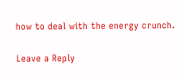how to deal with the energy crunch.

Leave a Reply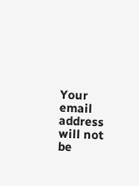Your email address will not be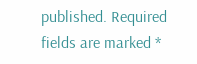published. Required fields are marked *